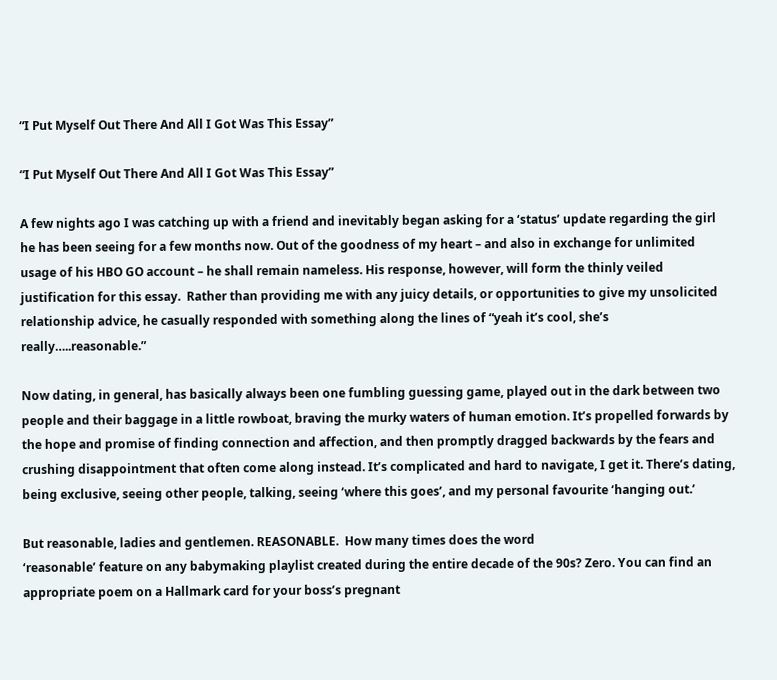“I Put Myself Out There And All I Got Was This Essay”

“I Put Myself Out There And All I Got Was This Essay”

A few nights ago I was catching up with a friend and inevitably began asking for a ‘status’ update regarding the girl he has been seeing for a few months now. Out of the goodness of my heart – and also in exchange for unlimited usage of his HBO GO account – he shall remain nameless. His response, however, will form the thinly veiled justification for this essay.  Rather than providing me with any juicy details, or opportunities to give my unsolicited relationship advice, he casually responded with something along the lines of “yeah it’s cool, she’s really…..reasonable.”

Now dating, in general, has basically always been one fumbling guessing game, played out in the dark between two people and their baggage in a little rowboat, braving the murky waters of human emotion. It’s propelled forwards by the hope and promise of finding connection and affection, and then promptly dragged backwards by the fears and crushing disappointment that often come along instead. It’s complicated and hard to navigate, I get it. There’s dating, being exclusive, seeing other people, talking, seeing ‘where this goes’, and my personal favourite ‘hanging out.’

But reasonable, ladies and gentlemen. REASONABLE.  How many times does the word
‘reasonable’ feature on any babymaking playlist created during the entire decade of the 90s? Zero. You can find an appropriate poem on a Hallmark card for your boss’s pregnant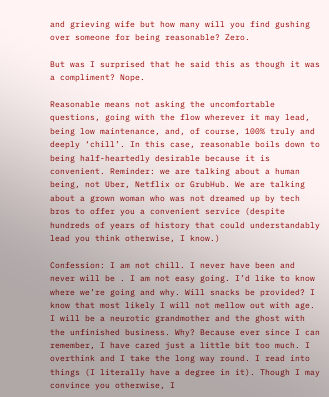and grieving wife but how many will you find gushing over someone for being reasonable? Zero.

But was I surprised that he said this as though it was a compliment? Nope.

Reasonable means not asking the uncomfortable questions, going with the flow wherever it may lead, being low maintenance, and, of course, 100% truly and deeply ‘chill’. In this case, reasonable boils down to being half-heartedly desirable because it is convenient. Reminder: we are talking about a human being, not Uber, Netflix or GrubHub. We are talking about a grown woman who was not dreamed up by tech bros to offer you a convenient service (despite hundreds of years of history that could understandably lead you think otherwise, I know.)

Confession: I am not chill. I never have been and never will be . I am not easy going. I’d like to know where we’re going and why. Will snacks be provided? I know that most likely I will not mellow out with age. I will be a neurotic grandmother and the ghost with the unfinished business. Why? Because ever since I can remember, I have cared just a little bit too much. I overthink and I take the long way round. I read into things (I literally have a degree in it). Though I may convince you otherwise, I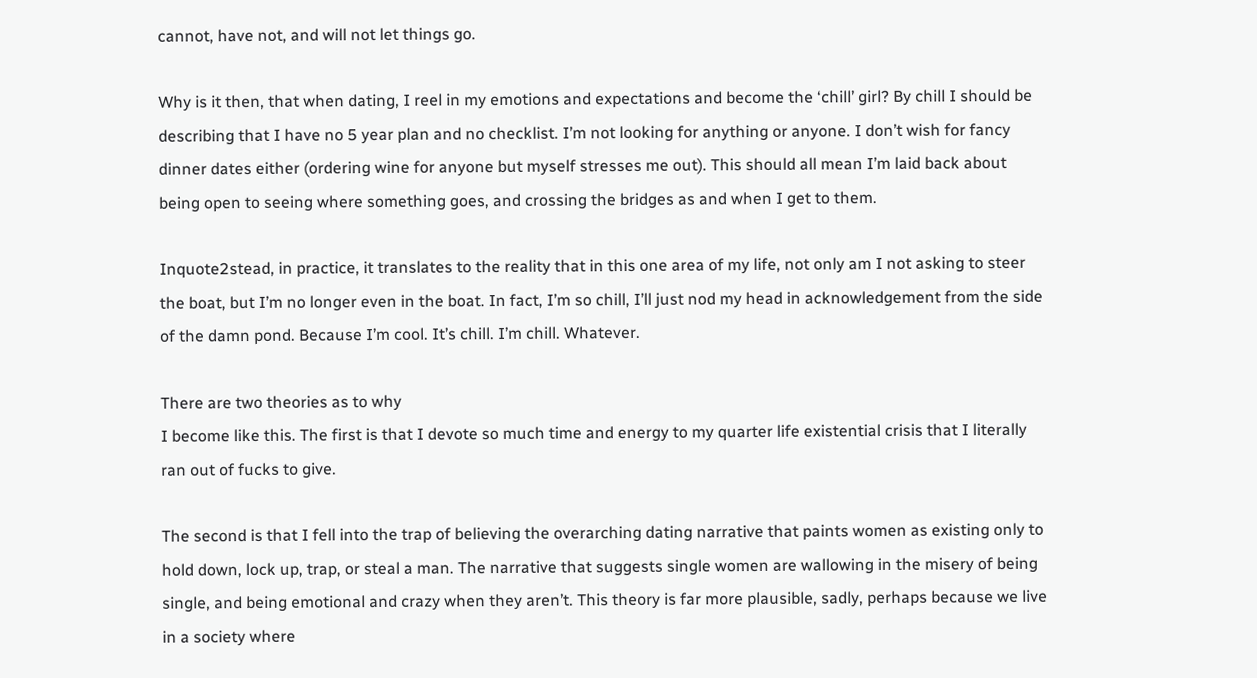cannot, have not, and will not let things go.

Why is it then, that when dating, I reel in my emotions and expectations and become the ‘chill’ girl? By chill I should be describing that I have no 5 year plan and no checklist. I’m not looking for anything or anyone. I don’t wish for fancy dinner dates either (ordering wine for anyone but myself stresses me out). This should all mean I’m laid back about being open to seeing where something goes, and crossing the bridges as and when I get to them.

Inquote2stead, in practice, it translates to the reality that in this one area of my life, not only am I not asking to steer the boat, but I’m no longer even in the boat. In fact, I’m so chill, I’ll just nod my head in acknowledgement from the side of the damn pond. Because I’m cool. It’s chill. I’m chill. Whatever.

There are two theories as to why
I become like this. The first is that I devote so much time and energy to my quarter life existential crisis that I literally ran out of fucks to give.

The second is that I fell into the trap of believing the overarching dating narrative that paints women as existing only to hold down, lock up, trap, or steal a man. The narrative that suggests single women are wallowing in the misery of being single, and being emotional and crazy when they aren’t. This theory is far more plausible, sadly, perhaps because we live in a society where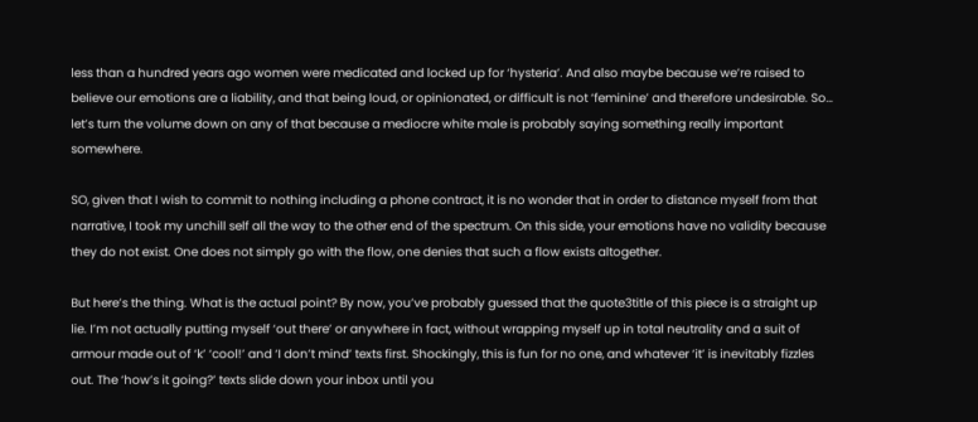less than a hundred years ago women were medicated and locked up for ‘hysteria’. And also maybe because we’re raised to believe our emotions are a liability, and that being loud, or opinionated, or difficult is not ‘feminine’ and therefore undesirable. So… let’s turn the volume down on any of that because a mediocre white male is probably saying something really important somewhere.

SO, given that I wish to commit to nothing including a phone contract, it is no wonder that in order to distance myself from that narrative, I took my unchill self all the way to the other end of the spectrum. On this side, your emotions have no validity because they do not exist. One does not simply go with the flow, one denies that such a flow exists altogether.

But here’s the thing. What is the actual point? By now, you’ve probably guessed that the quote3title of this piece is a straight up lie. I’m not actually putting myself ‘out there’ or anywhere in fact, without wrapping myself up in total neutrality and a suit of armour made out of ‘k’ ‘cool!’ and ‘I don’t mind’ texts first. Shockingly, this is fun for no one, and whatever ‘it’ is inevitably fizzles out. The ‘how’s it going?’ texts slide down your inbox until you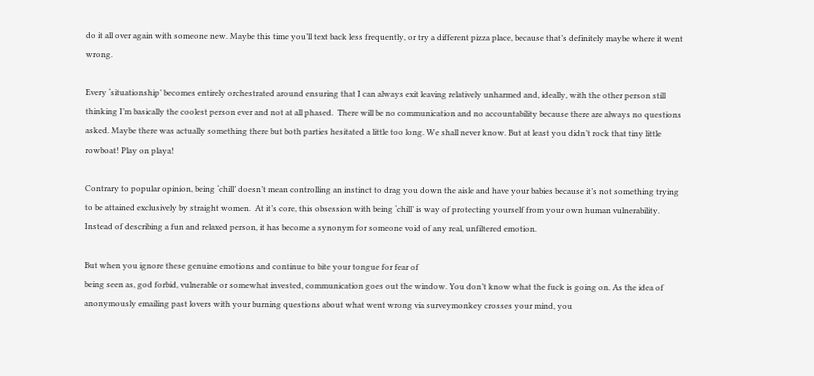do it all over again with someone new. Maybe this time you’ll text back less frequently, or try a different pizza place, because that’s definitely maybe where it went wrong.

Every ‘situationship’ becomes entirely orchestrated around ensuring that I can always exit leaving relatively unharmed and, ideally, with the other person still thinking I’m basically the coolest person ever and not at all phased.  There will be no communication and no accountability because there are always no questions asked. Maybe there was actually something there but both parties hesitated a little too long. We shall never know. But at least you didn’t rock that tiny little rowboat! Play on playa!

Contrary to popular opinion, being ‘chill’ doesn’t mean controlling an instinct to drag you down the aisle and have your babies because it’s not something trying to be attained exclusively by straight women.  At it’s core, this obsession with being ‘chill’ is way of protecting yourself from your own human vulnerability. Instead of describing a fun and relaxed person, it has become a synonym for someone void of any real, unfiltered emotion.

But when you ignore these genuine emotions and continue to bite your tongue for fear of
being seen as, god forbid, vulnerable or somewhat invested, communication goes out the window. You don’t know what the fuck is going on. As the idea of anonymously emailing past lovers with your burning questions about what went wrong via surveymonkey crosses your mind, you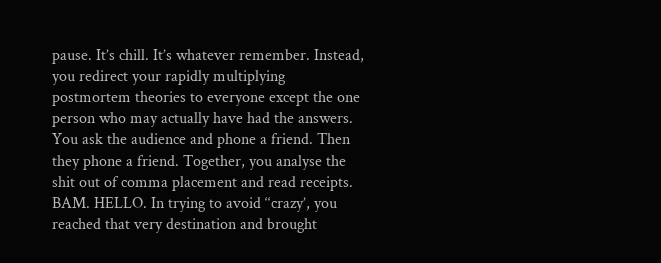pause. It’s chill. It’s whatever remember. Instead, you redirect your rapidly multiplying postmortem theories to everyone except the one person who may actually have had the answers. You ask the audience and phone a friend. Then they phone a friend. Together, you analyse the shit out of comma placement and read receipts. BAM. HELLO. In trying to avoid ‘‘crazy’, you reached that very destination and brought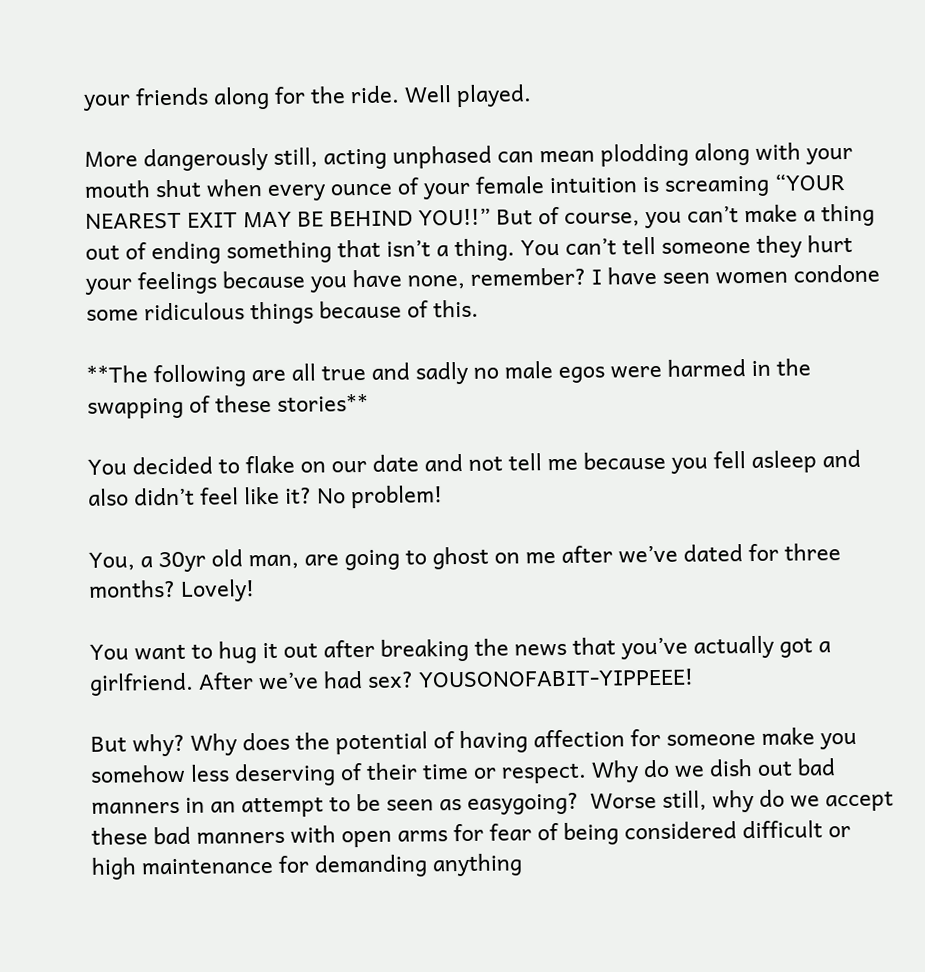your friends along for the ride. Well played.

More dangerously still, acting unphased can mean plodding along with your mouth shut when every ounce of your female intuition is screaming “YOUR NEAREST EXIT MAY BE BEHIND YOU!!” But of course, you can’t make a thing out of ending something that isn’t a thing. You can’t tell someone they hurt your feelings because you have none, remember? I have seen women condone some ridiculous things because of this.

**The following are all true and sadly no male egos were harmed in the swapping of these stories**

You decided to flake on our date and not tell me because you fell asleep and also didn’t feel like it? No problem!

You, a 30yr old man, are going to ghost on me after we’ve dated for three months? Lovely!

You want to hug it out after breaking the news that you’ve actually got a girlfriend. After we’ve had sex? YOUSONOFABIT-YIPPEEE!

But why? Why does the potential of having affection for someone make you somehow less deserving of their time or respect. Why do we dish out bad manners in an attempt to be seen as easygoing?  Worse still, why do we accept these bad manners with open arms for fear of being considered difficult or high maintenance for demanding anything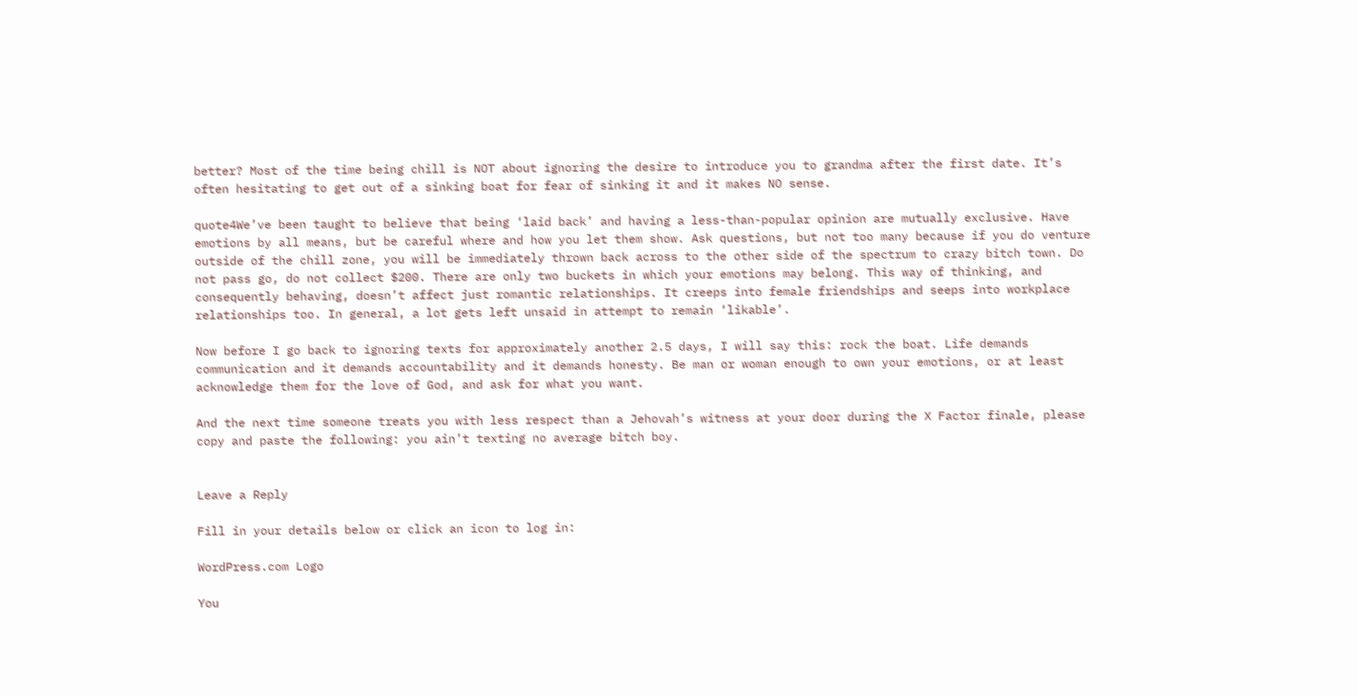better? Most of the time being chill is NOT about ignoring the desire to introduce you to grandma after the first date. It’s often hesitating to get out of a sinking boat for fear of sinking it and it makes NO sense.

quote4We’ve been taught to believe that being ‘laid back’ and having a less-than-popular opinion are mutually exclusive. Have emotions by all means, but be careful where and how you let them show. Ask questions, but not too many because if you do venture outside of the chill zone, you will be immediately thrown back across to the other side of the spectrum to crazy bitch town. Do not pass go, do not collect $200. There are only two buckets in which your emotions may belong. This way of thinking, and consequently behaving, doesn’t affect just romantic relationships. It creeps into female friendships and seeps into workplace relationships too. In general, a lot gets left unsaid in attempt to remain ‘likable’.

Now before I go back to ignoring texts for approximately another 2.5 days, I will say this: rock the boat. Life demands communication and it demands accountability and it demands honesty. Be man or woman enough to own your emotions, or at least acknowledge them for the love of God, and ask for what you want.

And the next time someone treats you with less respect than a Jehovah’s witness at your door during the X Factor finale, please copy and paste the following: you ain’t texting no average bitch boy.


Leave a Reply

Fill in your details below or click an icon to log in:

WordPress.com Logo

You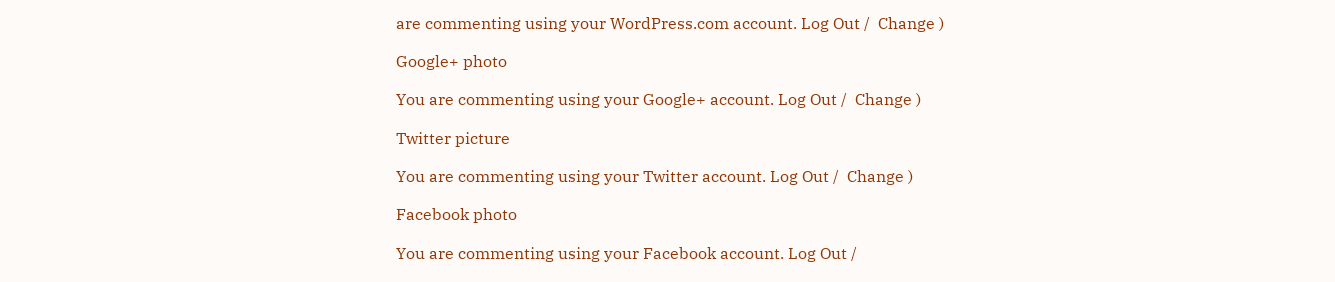are commenting using your WordPress.com account. Log Out /  Change )

Google+ photo

You are commenting using your Google+ account. Log Out /  Change )

Twitter picture

You are commenting using your Twitter account. Log Out /  Change )

Facebook photo

You are commenting using your Facebook account. Log Out /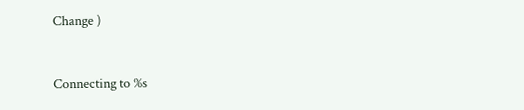Change )


Connecting to %s